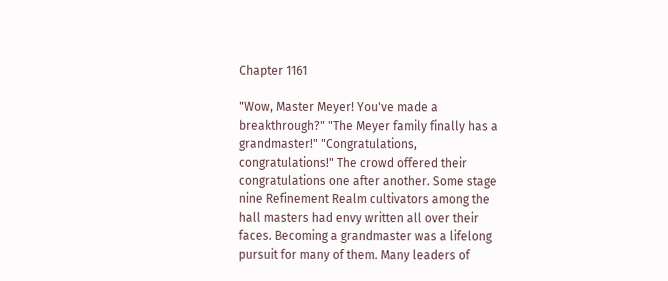Chapter 1161

"Wow, Master Meyer! You've made a breakthrough?" "The Meyer family finally has a grandmaster!" "Congratulations, congratulations!" The crowd offered their congratulations one after another. Some stage nine Refinement Realm cultivators among the hall masters had envy written all over their faces. Becoming a grandmaster was a lifelong pursuit for many of them. Many leaders of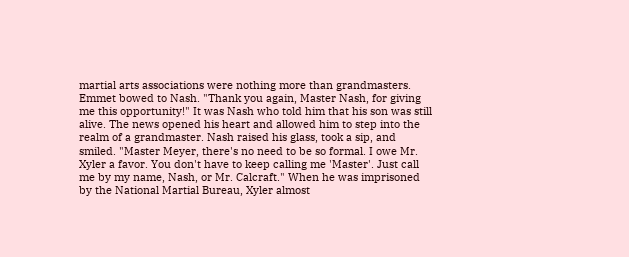martial arts associations were nothing more than grandmasters. Emmet bowed to Nash. "Thank you again, Master Nash, for giving me this opportunity!" It was Nash who told him that his son was still alive. The news opened his heart and allowed him to step into the realm of a grandmaster. Nash raised his glass, took a sip, and smiled. "Master Meyer, there's no need to be so formal. I owe Mr. Xyler a favor. You don't have to keep calling me 'Master'. Just call me by my name, Nash, or Mr. Calcraft." When he was imprisoned by the National Martial Bureau, Xyler almost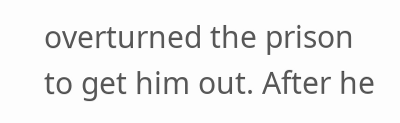overturned the prison to get him out. After he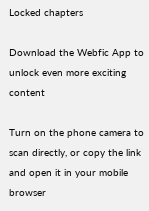Locked chapters

Download the Webfic App to unlock even more exciting content

Turn on the phone camera to scan directly, or copy the link and open it in your mobile browser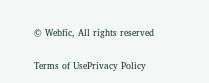© Webfic, All rights reserved


Terms of UsePrivacy Policy